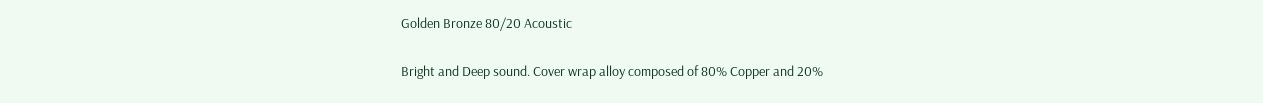Golden Bronze 80/20 Acoustic

Bright and Deep sound. Cover wrap alloy composed of 80% Copper and 20%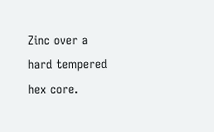Zinc over a hard tempered hex core.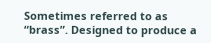Sometimes referred to as “brass”. Designed to produce a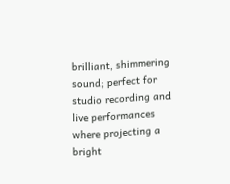brilliant, shimmering sound; perfect for studio recording and live performances where projecting a bright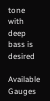tone with deep bass is desired

Available Gauges